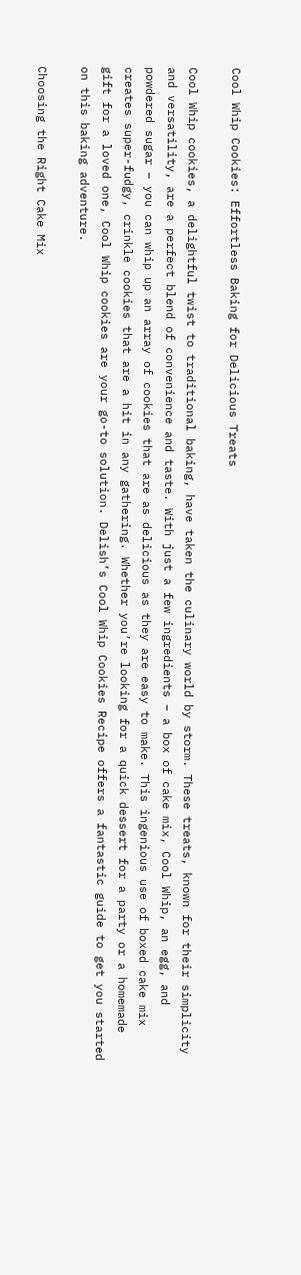Cool Whip Cookies: Effortless Baking for Delicious Treats

Cool Whip cookies, a delightful twist to traditional baking, have taken the culinary world by storm. These treats, known for their simplicity and versatility, are a perfect blend of convenience and taste. With just a few ingredients – a box of cake mix, Cool Whip, an egg, and powdered sugar – you can whip up an array of cookies that are as delicious as they are easy to make. This ingenious use of boxed cake mix creates super-fudgy, crinkle cookies that are a hit in any gathering. Whether you’re looking for a quick dessert for a party or a homemade gift for a loved one, Cool Whip cookies are your go-to solution. Delish’s Cool Whip Cookies Recipe offers a fantastic guide to get you started on this baking adventure.

Choosing the Right Cake Mix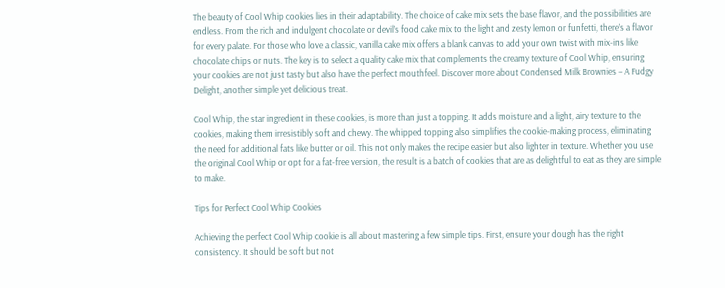The beauty of Cool Whip cookies lies in their adaptability. The choice of cake mix sets the base flavor, and the possibilities are endless. From the rich and indulgent chocolate or devil’s food cake mix to the light and zesty lemon or funfetti, there’s a flavor for every palate. For those who love a classic, vanilla cake mix offers a blank canvas to add your own twist with mix-ins like chocolate chips or nuts. The key is to select a quality cake mix that complements the creamy texture of Cool Whip, ensuring your cookies are not just tasty but also have the perfect mouthfeel. Discover more about Condensed Milk Brownies – A Fudgy Delight, another simple yet delicious treat.

Cool Whip, the star ingredient in these cookies, is more than just a topping. It adds moisture and a light, airy texture to the cookies, making them irresistibly soft and chewy. The whipped topping also simplifies the cookie-making process, eliminating the need for additional fats like butter or oil. This not only makes the recipe easier but also lighter in texture. Whether you use the original Cool Whip or opt for a fat-free version, the result is a batch of cookies that are as delightful to eat as they are simple to make.

Tips for Perfect Cool Whip Cookies

Achieving the perfect Cool Whip cookie is all about mastering a few simple tips. First, ensure your dough has the right consistency. It should be soft but not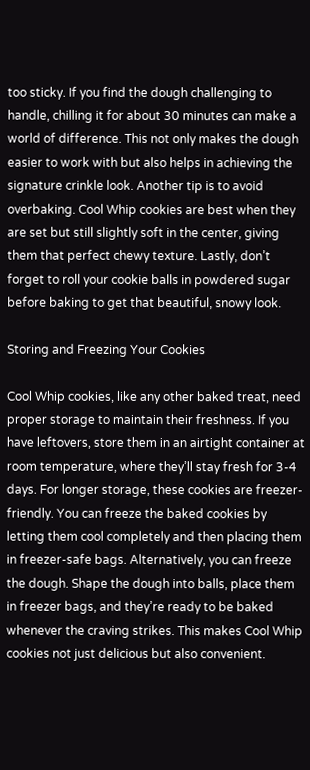too sticky. If you find the dough challenging to handle, chilling it for about 30 minutes can make a world of difference. This not only makes the dough easier to work with but also helps in achieving the signature crinkle look. Another tip is to avoid overbaking. Cool Whip cookies are best when they are set but still slightly soft in the center, giving them that perfect chewy texture. Lastly, don’t forget to roll your cookie balls in powdered sugar before baking to get that beautiful, snowy look.

Storing and Freezing Your Cookies

Cool Whip cookies, like any other baked treat, need proper storage to maintain their freshness. If you have leftovers, store them in an airtight container at room temperature, where they’ll stay fresh for 3-4 days. For longer storage, these cookies are freezer-friendly. You can freeze the baked cookies by letting them cool completely and then placing them in freezer-safe bags. Alternatively, you can freeze the dough. Shape the dough into balls, place them in freezer bags, and they’re ready to be baked whenever the craving strikes. This makes Cool Whip cookies not just delicious but also convenient.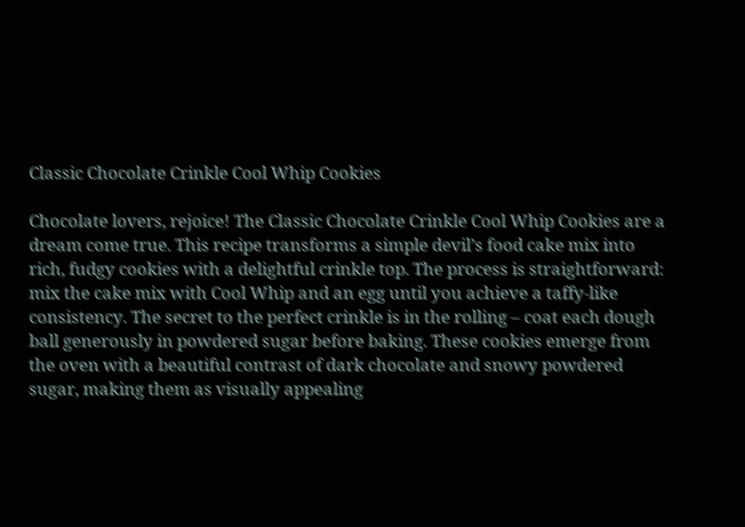Classic Chocolate Crinkle Cool Whip Cookies

Chocolate lovers, rejoice! The Classic Chocolate Crinkle Cool Whip Cookies are a dream come true. This recipe transforms a simple devil’s food cake mix into rich, fudgy cookies with a delightful crinkle top. The process is straightforward: mix the cake mix with Cool Whip and an egg until you achieve a taffy-like consistency. The secret to the perfect crinkle is in the rolling – coat each dough ball generously in powdered sugar before baking. These cookies emerge from the oven with a beautiful contrast of dark chocolate and snowy powdered sugar, making them as visually appealing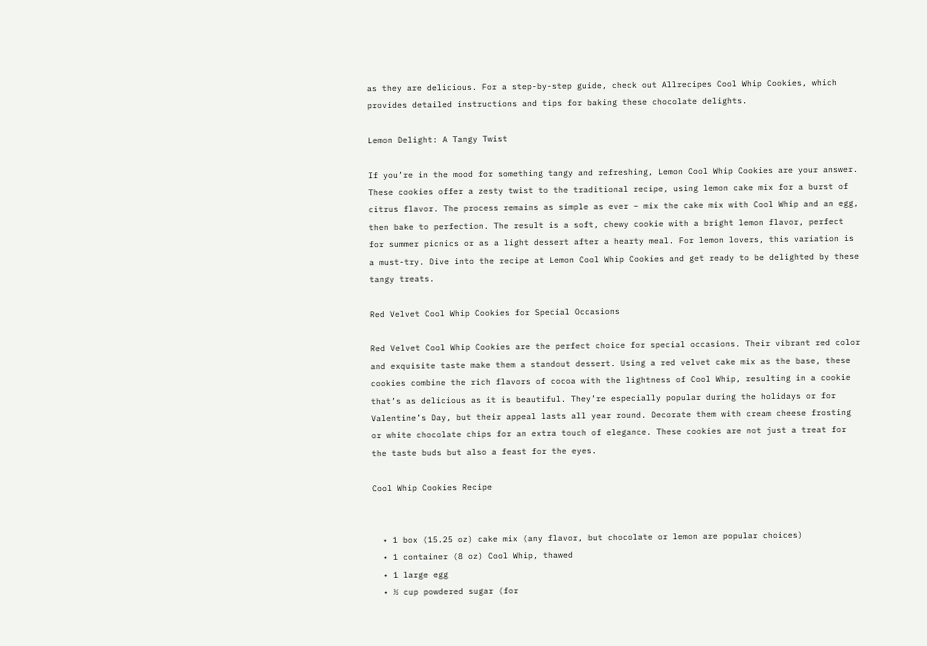as they are delicious. For a step-by-step guide, check out Allrecipes Cool Whip Cookies, which provides detailed instructions and tips for baking these chocolate delights.

Lemon Delight: A Tangy Twist

If you’re in the mood for something tangy and refreshing, Lemon Cool Whip Cookies are your answer. These cookies offer a zesty twist to the traditional recipe, using lemon cake mix for a burst of citrus flavor. The process remains as simple as ever – mix the cake mix with Cool Whip and an egg, then bake to perfection. The result is a soft, chewy cookie with a bright lemon flavor, perfect for summer picnics or as a light dessert after a hearty meal. For lemon lovers, this variation is a must-try. Dive into the recipe at Lemon Cool Whip Cookies and get ready to be delighted by these tangy treats.

Red Velvet Cool Whip Cookies for Special Occasions

Red Velvet Cool Whip Cookies are the perfect choice for special occasions. Their vibrant red color and exquisite taste make them a standout dessert. Using a red velvet cake mix as the base, these cookies combine the rich flavors of cocoa with the lightness of Cool Whip, resulting in a cookie that’s as delicious as it is beautiful. They’re especially popular during the holidays or for Valentine’s Day, but their appeal lasts all year round. Decorate them with cream cheese frosting or white chocolate chips for an extra touch of elegance. These cookies are not just a treat for the taste buds but also a feast for the eyes.

Cool Whip Cookies Recipe


  • 1 box (15.25 oz) cake mix (any flavor, but chocolate or lemon are popular choices)
  • 1 container (8 oz) Cool Whip, thawed
  • 1 large egg
  • ½ cup powdered sugar (for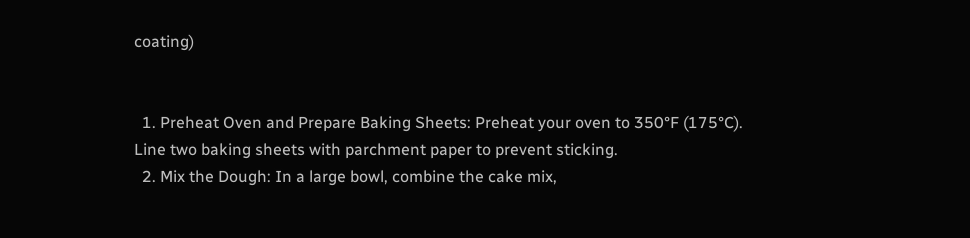coating)


  1. Preheat Oven and Prepare Baking Sheets: Preheat your oven to 350°F (175°C). Line two baking sheets with parchment paper to prevent sticking.
  2. Mix the Dough: In a large bowl, combine the cake mix,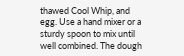thawed Cool Whip, and egg. Use a hand mixer or a sturdy spoon to mix until well combined. The dough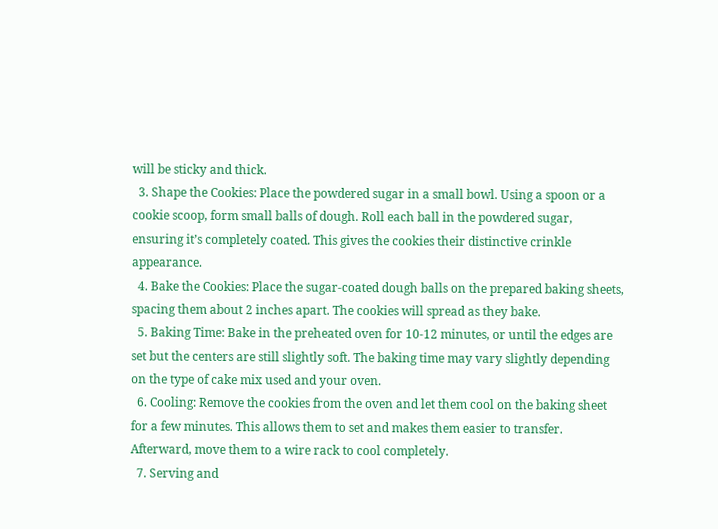will be sticky and thick.
  3. Shape the Cookies: Place the powdered sugar in a small bowl. Using a spoon or a cookie scoop, form small balls of dough. Roll each ball in the powdered sugar, ensuring it’s completely coated. This gives the cookies their distinctive crinkle appearance.
  4. Bake the Cookies: Place the sugar-coated dough balls on the prepared baking sheets, spacing them about 2 inches apart. The cookies will spread as they bake.
  5. Baking Time: Bake in the preheated oven for 10-12 minutes, or until the edges are set but the centers are still slightly soft. The baking time may vary slightly depending on the type of cake mix used and your oven.
  6. Cooling: Remove the cookies from the oven and let them cool on the baking sheet for a few minutes. This allows them to set and makes them easier to transfer. Afterward, move them to a wire rack to cool completely.
  7. Serving and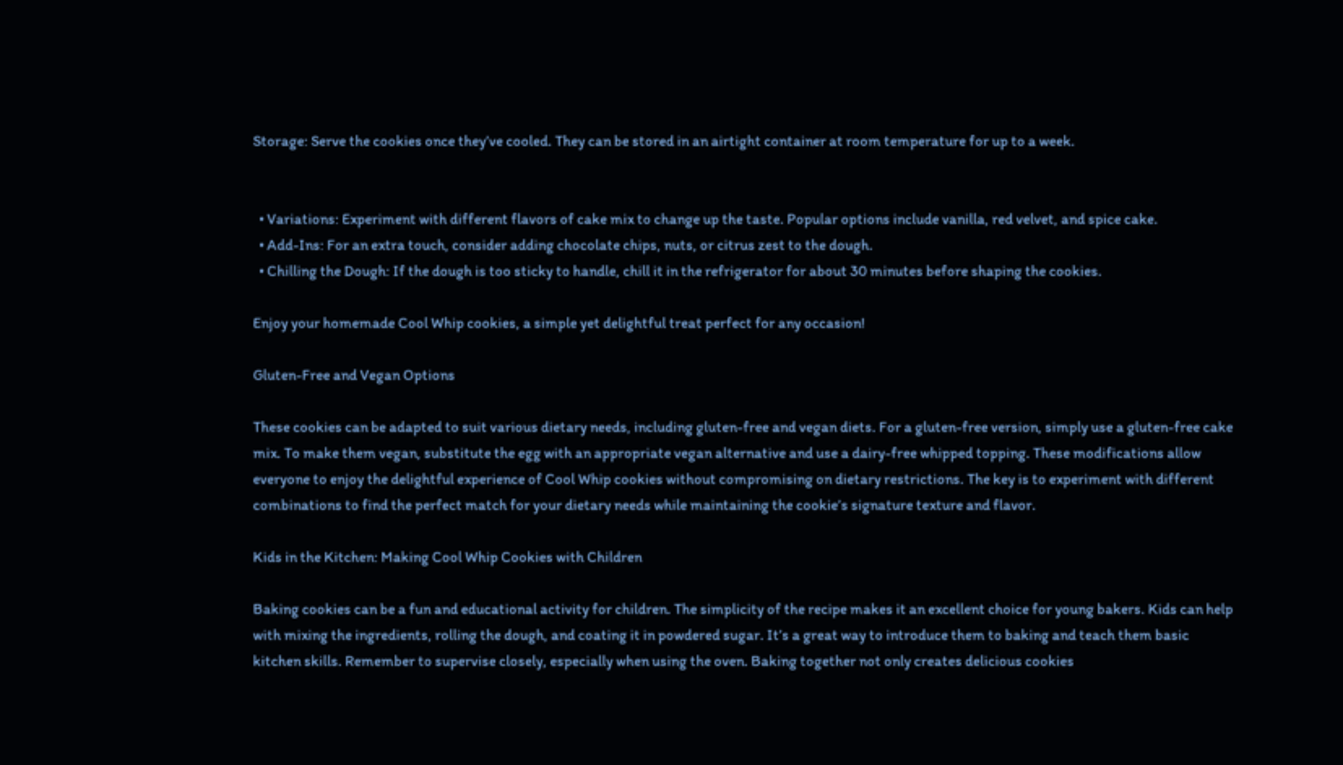Storage: Serve the cookies once they’ve cooled. They can be stored in an airtight container at room temperature for up to a week.


  • Variations: Experiment with different flavors of cake mix to change up the taste. Popular options include vanilla, red velvet, and spice cake.
  • Add-Ins: For an extra touch, consider adding chocolate chips, nuts, or citrus zest to the dough.
  • Chilling the Dough: If the dough is too sticky to handle, chill it in the refrigerator for about 30 minutes before shaping the cookies.

Enjoy your homemade Cool Whip cookies, a simple yet delightful treat perfect for any occasion!

Gluten-Free and Vegan Options

These cookies can be adapted to suit various dietary needs, including gluten-free and vegan diets. For a gluten-free version, simply use a gluten-free cake mix. To make them vegan, substitute the egg with an appropriate vegan alternative and use a dairy-free whipped topping. These modifications allow everyone to enjoy the delightful experience of Cool Whip cookies without compromising on dietary restrictions. The key is to experiment with different combinations to find the perfect match for your dietary needs while maintaining the cookie’s signature texture and flavor.

Kids in the Kitchen: Making Cool Whip Cookies with Children

Baking cookies can be a fun and educational activity for children. The simplicity of the recipe makes it an excellent choice for young bakers. Kids can help with mixing the ingredients, rolling the dough, and coating it in powdered sugar. It’s a great way to introduce them to baking and teach them basic kitchen skills. Remember to supervise closely, especially when using the oven. Baking together not only creates delicious cookies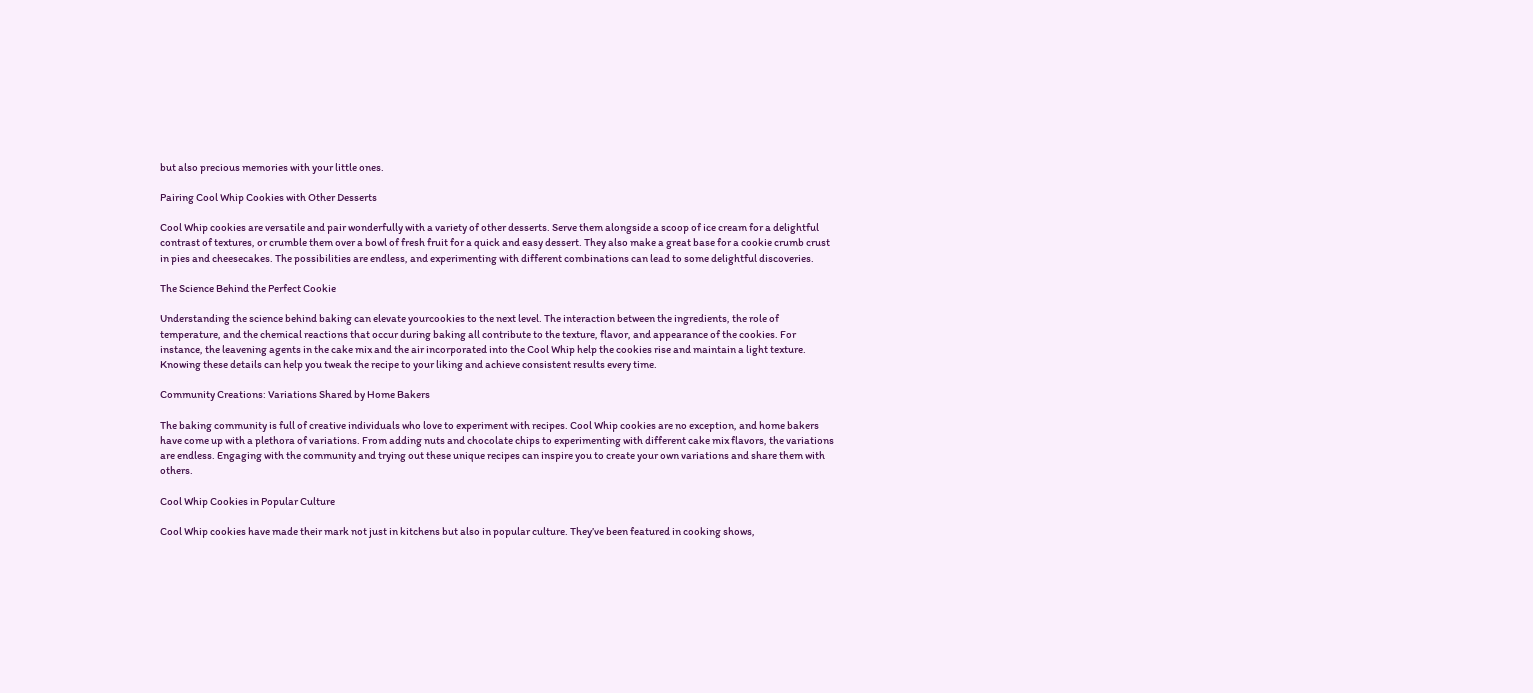but also precious memories with your little ones.

Pairing Cool Whip Cookies with Other Desserts

Cool Whip cookies are versatile and pair wonderfully with a variety of other desserts. Serve them alongside a scoop of ice cream for a delightful contrast of textures, or crumble them over a bowl of fresh fruit for a quick and easy dessert. They also make a great base for a cookie crumb crust in pies and cheesecakes. The possibilities are endless, and experimenting with different combinations can lead to some delightful discoveries.

The Science Behind the Perfect Cookie

Understanding the science behind baking can elevate yourcookies to the next level. The interaction between the ingredients, the role of temperature, and the chemical reactions that occur during baking all contribute to the texture, flavor, and appearance of the cookies. For instance, the leavening agents in the cake mix and the air incorporated into the Cool Whip help the cookies rise and maintain a light texture. Knowing these details can help you tweak the recipe to your liking and achieve consistent results every time.

Community Creations: Variations Shared by Home Bakers

The baking community is full of creative individuals who love to experiment with recipes. Cool Whip cookies are no exception, and home bakers have come up with a plethora of variations. From adding nuts and chocolate chips to experimenting with different cake mix flavors, the variations are endless. Engaging with the community and trying out these unique recipes can inspire you to create your own variations and share them with others.

Cool Whip Cookies in Popular Culture

Cool Whip cookies have made their mark not just in kitchens but also in popular culture. They’ve been featured in cooking shows,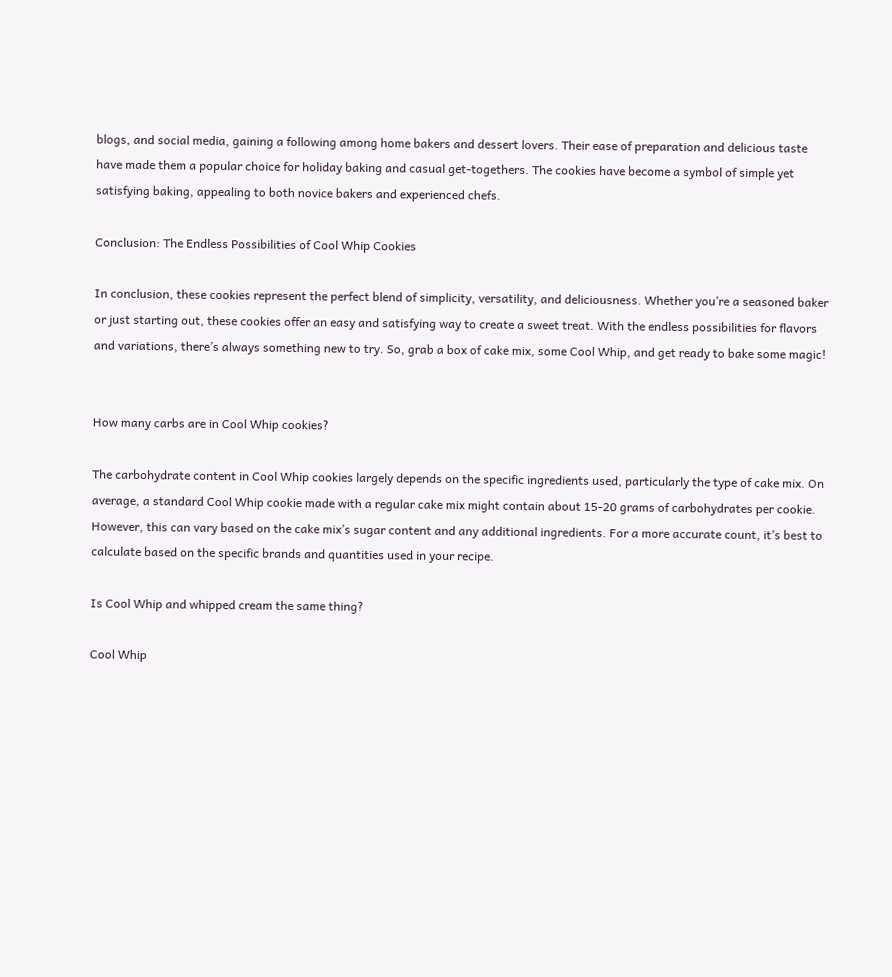blogs, and social media, gaining a following among home bakers and dessert lovers. Their ease of preparation and delicious taste have made them a popular choice for holiday baking and casual get-togethers. The cookies have become a symbol of simple yet satisfying baking, appealing to both novice bakers and experienced chefs.

Conclusion: The Endless Possibilities of Cool Whip Cookies

In conclusion, these cookies represent the perfect blend of simplicity, versatility, and deliciousness. Whether you’re a seasoned baker or just starting out, these cookies offer an easy and satisfying way to create a sweet treat. With the endless possibilities for flavors and variations, there’s always something new to try. So, grab a box of cake mix, some Cool Whip, and get ready to bake some magic!


How many carbs are in Cool Whip cookies?

The carbohydrate content in Cool Whip cookies largely depends on the specific ingredients used, particularly the type of cake mix. On average, a standard Cool Whip cookie made with a regular cake mix might contain about 15-20 grams of carbohydrates per cookie. However, this can vary based on the cake mix’s sugar content and any additional ingredients. For a more accurate count, it’s best to calculate based on the specific brands and quantities used in your recipe.

Is Cool Whip and whipped cream the same thing?

Cool Whip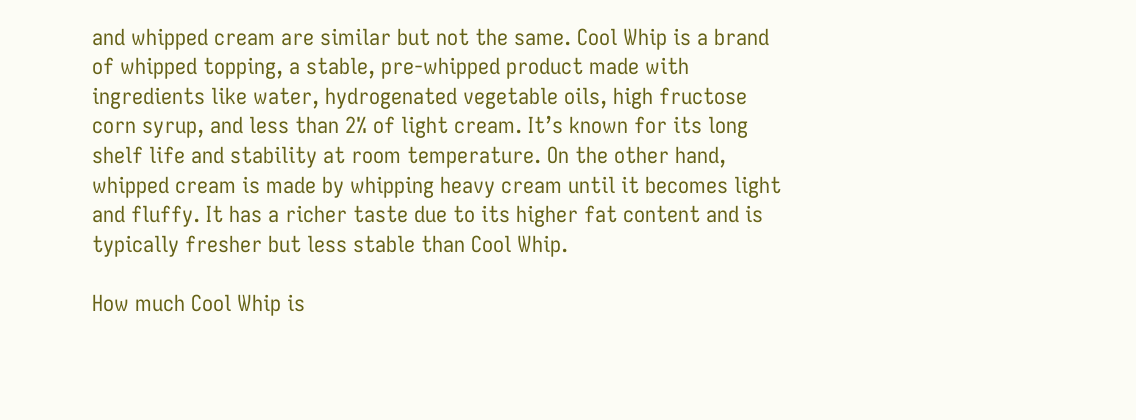and whipped cream are similar but not the same. Cool Whip is a brand of whipped topping, a stable, pre-whipped product made with ingredients like water, hydrogenated vegetable oils, high fructose corn syrup, and less than 2% of light cream. It’s known for its long shelf life and stability at room temperature. On the other hand, whipped cream is made by whipping heavy cream until it becomes light and fluffy. It has a richer taste due to its higher fat content and is typically fresher but less stable than Cool Whip.

How much Cool Whip is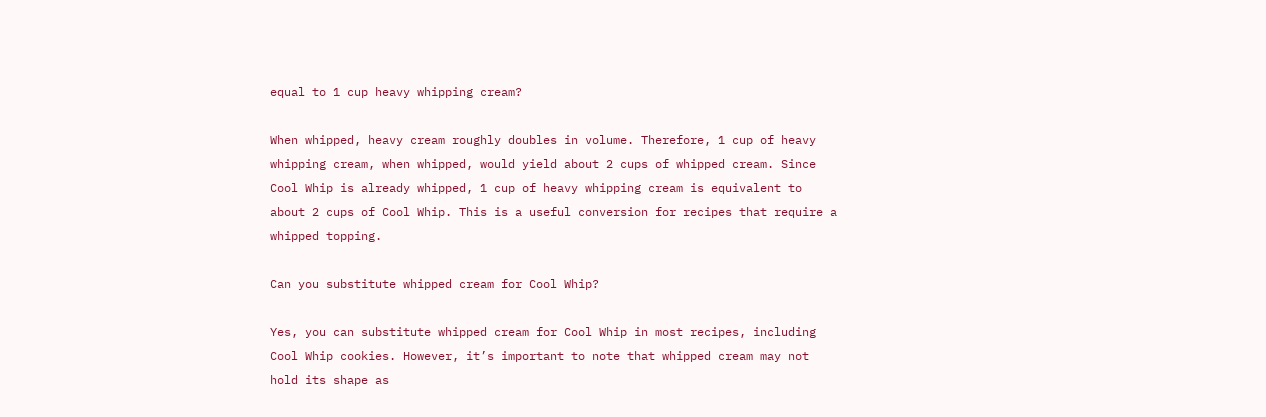equal to 1 cup heavy whipping cream?

When whipped, heavy cream roughly doubles in volume. Therefore, 1 cup of heavy whipping cream, when whipped, would yield about 2 cups of whipped cream. Since Cool Whip is already whipped, 1 cup of heavy whipping cream is equivalent to about 2 cups of Cool Whip. This is a useful conversion for recipes that require a whipped topping.

Can you substitute whipped cream for Cool Whip?

Yes, you can substitute whipped cream for Cool Whip in most recipes, including Cool Whip cookies. However, it’s important to note that whipped cream may not hold its shape as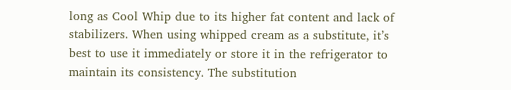long as Cool Whip due to its higher fat content and lack of stabilizers. When using whipped cream as a substitute, it’s best to use it immediately or store it in the refrigerator to maintain its consistency. The substitution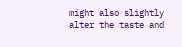might also slightly alter the taste and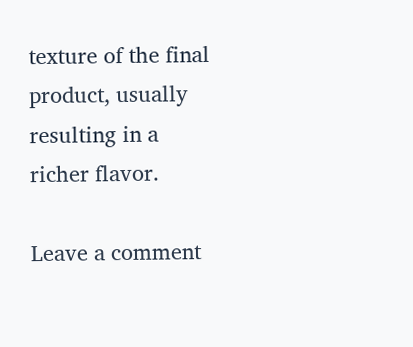texture of the final product, usually resulting in a richer flavor.

Leave a comment